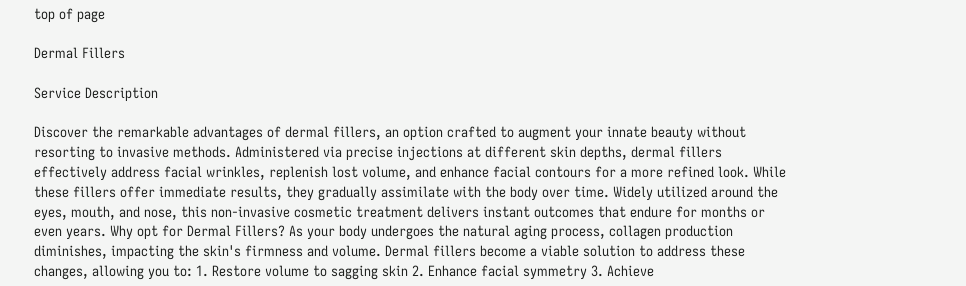top of page

Dermal Fillers

Service Description

Discover the remarkable advantages of dermal fillers, an option crafted to augment your innate beauty without resorting to invasive methods. Administered via precise injections at different skin depths, dermal fillers effectively address facial wrinkles, replenish lost volume, and enhance facial contours for a more refined look. While these fillers offer immediate results, they gradually assimilate with the body over time. Widely utilized around the eyes, mouth, and nose, this non-invasive cosmetic treatment delivers instant outcomes that endure for months or even years. Why opt for Dermal Fillers? As your body undergoes the natural aging process, collagen production diminishes, impacting the skin's firmness and volume. Dermal fillers become a viable solution to address these changes, allowing you to: 1. Restore volume to sagging skin 2. Enhance facial symmetry 3. Achieve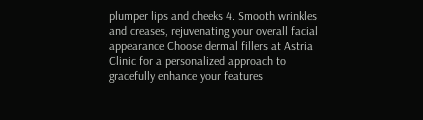plumper lips and cheeks 4. Smooth wrinkles and creases, rejuvenating your overall facial appearance Choose dermal fillers at Astria Clinic for a personalized approach to gracefully enhance your features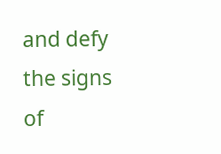and defy the signs of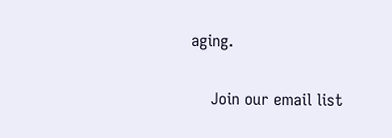aging.

    Join our email list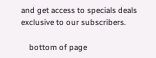and get access to specials deals exclusive to our subscribers.

    bottom of page